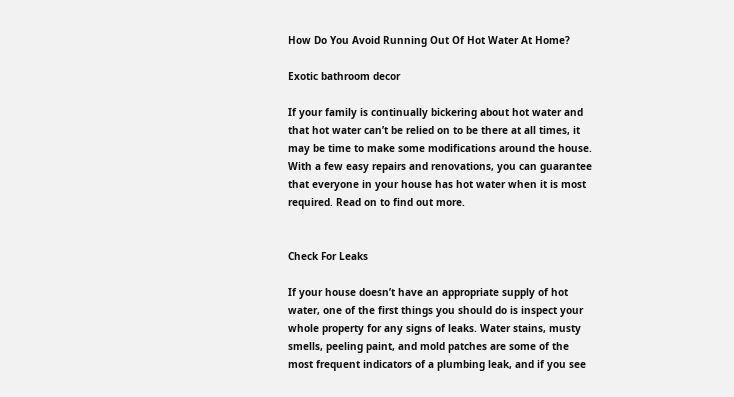How Do You Avoid Running Out Of Hot Water At Home?

Exotic bathroom decor

If your family is continually bickering about hot water and that hot water can’t be relied on to be there at all times, it may be time to make some modifications around the house. With a few easy repairs and renovations, you can guarantee that everyone in your house has hot water when it is most required. Read on to find out more.


Check For Leaks

If your house doesn’t have an appropriate supply of hot water, one of the first things you should do is inspect your whole property for any signs of leaks. Water stains, musty smells, peeling paint, and mold patches are some of the most frequent indicators of a plumbing leak, and if you see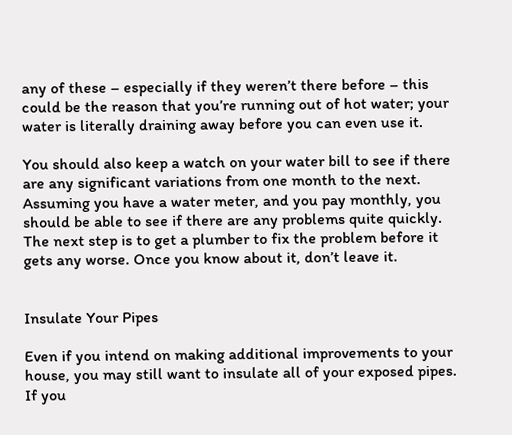any of these – especially if they weren’t there before – this could be the reason that you’re running out of hot water; your water is literally draining away before you can even use it.

You should also keep a watch on your water bill to see if there are any significant variations from one month to the next. Assuming you have a water meter, and you pay monthly, you should be able to see if there are any problems quite quickly. The next step is to get a plumber to fix the problem before it gets any worse. Once you know about it, don’t leave it.


Insulate Your Pipes

Even if you intend on making additional improvements to your house, you may still want to insulate all of your exposed pipes. If you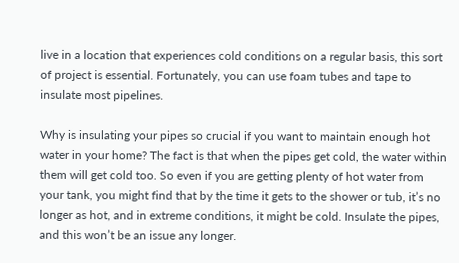live in a location that experiences cold conditions on a regular basis, this sort of project is essential. Fortunately, you can use foam tubes and tape to insulate most pipelines.

Why is insulating your pipes so crucial if you want to maintain enough hot water in your home? The fact is that when the pipes get cold, the water within them will get cold too. So even if you are getting plenty of hot water from your tank, you might find that by the time it gets to the shower or tub, it’s no longer as hot, and in extreme conditions, it might be cold. Insulate the pipes, and this won’t be an issue any longer.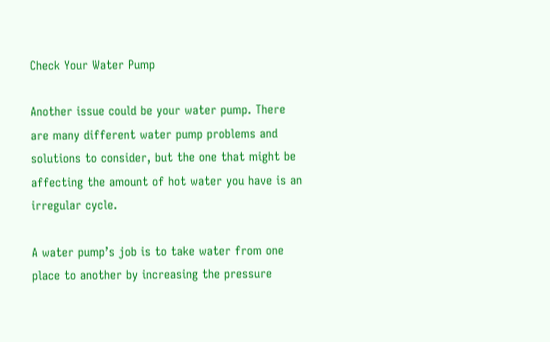Check Your Water Pump

Another issue could be your water pump. There are many different water pump problems and solutions to consider, but the one that might be affecting the amount of hot water you have is an irregular cycle.

A water pump’s job is to take water from one place to another by increasing the pressure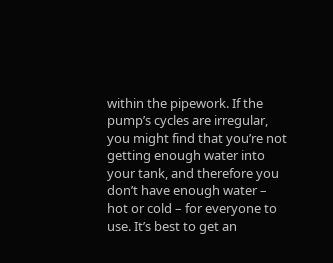within the pipework. If the pump’s cycles are irregular, you might find that you’re not getting enough water into your tank, and therefore you don’t have enough water – hot or cold – for everyone to use. It’s best to get an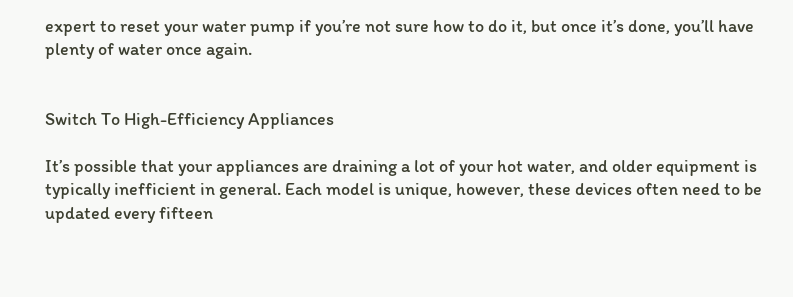expert to reset your water pump if you’re not sure how to do it, but once it’s done, you’ll have plenty of water once again.


Switch To High-Efficiency Appliances

It’s possible that your appliances are draining a lot of your hot water, and older equipment is typically inefficient in general. Each model is unique, however, these devices often need to be updated every fifteen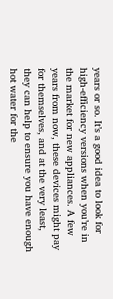years or so. It’s a good idea to look for high-efficiency versions when you’re in the market for new appliances. A few years from now, these devices might pay for themselves, and at the very least, they can help to ensure you have enough hot water for the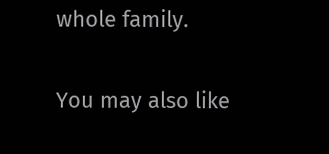whole family.

You may also like